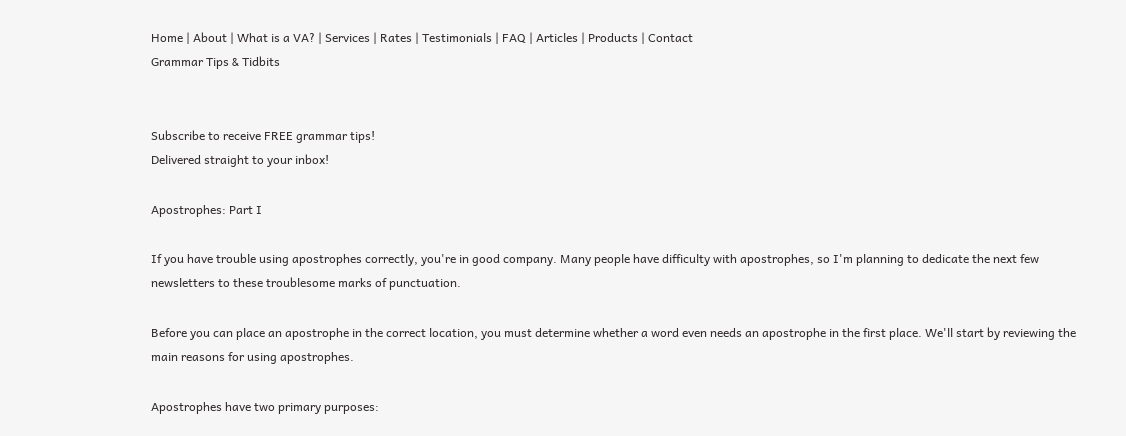Home | About | What is a VA? | Services | Rates | Testimonials | FAQ | Articles | Products | Contact
Grammar Tips & Tidbits


Subscribe to receive FREE grammar tips!
Delivered straight to your inbox!

Apostrophes: Part I

If you have trouble using apostrophes correctly, you're in good company. Many people have difficulty with apostrophes, so I'm planning to dedicate the next few newsletters to these troublesome marks of punctuation.

Before you can place an apostrophe in the correct location, you must determine whether a word even needs an apostrophe in the first place. We'll start by reviewing the main reasons for using apostrophes.

Apostrophes have two primary purposes: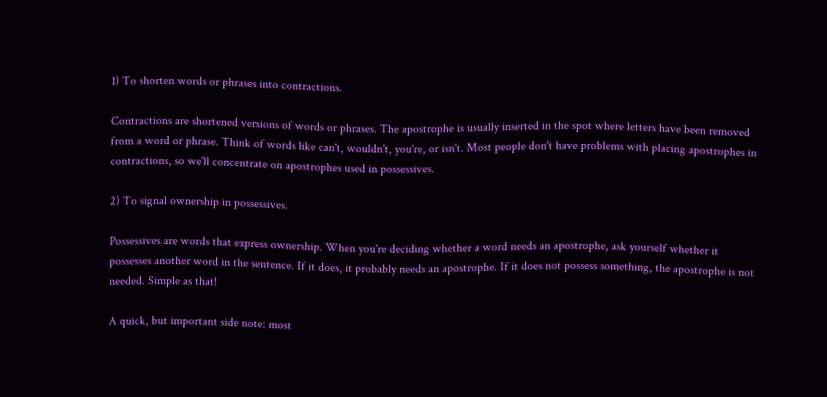1) To shorten words or phrases into contractions.

Contractions are shortened versions of words or phrases. The apostrophe is usually inserted in the spot where letters have been removed from a word or phrase. Think of words like can't, wouldn't, you're, or isn't. Most people don't have problems with placing apostrophes in contractions, so we'll concentrate on apostrophes used in possessives.

2) To signal ownership in possessives.

Possessives are words that express ownership. When you're deciding whether a word needs an apostrophe, ask yourself whether it possesses another word in the sentence. If it does, it probably needs an apostrophe. If it does not possess something, the apostrophe is not needed. Simple as that!

A quick, but important side note: most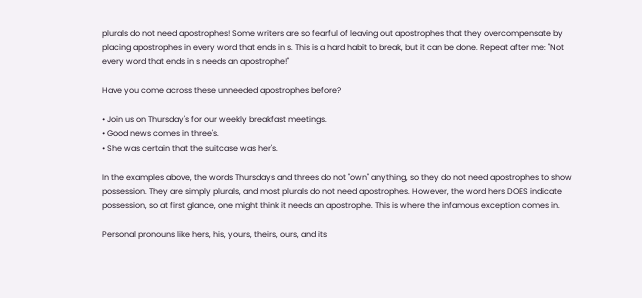plurals do not need apostrophes! Some writers are so fearful of leaving out apostrophes that they overcompensate by placing apostrophes in every word that ends in s. This is a hard habit to break, but it can be done. Repeat after me: "Not every word that ends in s needs an apostrophe!"

Have you come across these unneeded apostrophes before?

• Join us on Thursday's for our weekly breakfast meetings.
• Good news comes in three's.
• She was certain that the suitcase was her's.

In the examples above, the words Thursdays and threes do not "own" anything, so they do not need apostrophes to show possession. They are simply plurals, and most plurals do not need apostrophes. However, the word hers DOES indicate possession, so at first glance, one might think it needs an apostrophe. This is where the infamous exception comes in.

Personal pronouns like hers, his, yours, theirs, ours, and its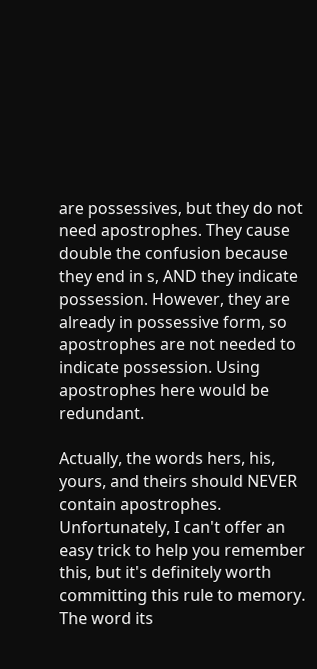are possessives, but they do not need apostrophes. They cause double the confusion because they end in s, AND they indicate possession. However, they are already in possessive form, so apostrophes are not needed to indicate possession. Using  apostrophes here would be redundant.

Actually, the words hers, his, yours, and theirs should NEVER contain apostrophes. Unfortunately, I can't offer an easy trick to help you remember this, but it's definitely worth committing this rule to memory. The word its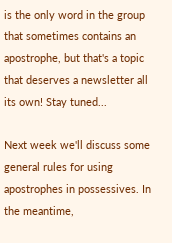is the only word in the group that sometimes contains an apostrophe, but that's a topic that deserves a newsletter all its own! Stay tuned...

Next week we'll discuss some general rules for using apostrophes in possessives. In the meantime,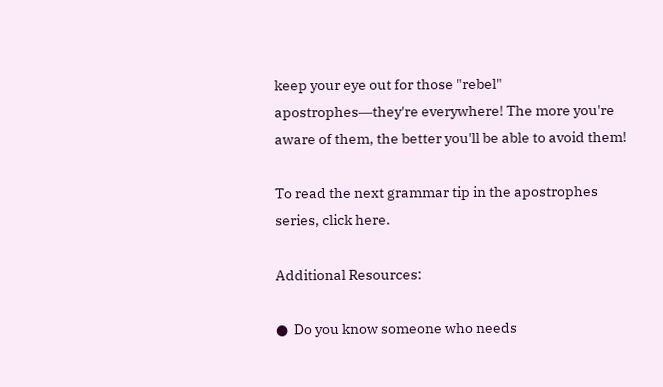keep your eye out for those "rebel" apostrophes―they're everywhere! The more you're aware of them, the better you'll be able to avoid them!

To read the next grammar tip in the apostrophes series, click here.

Additional Resources:

●  Do you know someone who needs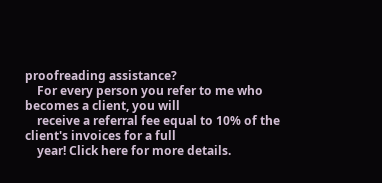proofreading assistance?
    For every person you refer to me who becomes a client, you will
    receive a referral fee equal to 10% of the client's invoices for a full
    year! Click here for more details.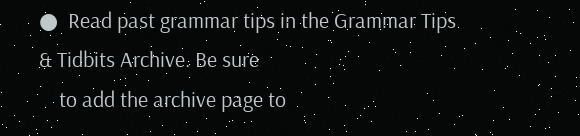●  Read past grammar tips in the Grammar Tips & Tidbits Archive. Be sure
    to add the archive page to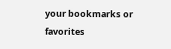your bookmarks or favorites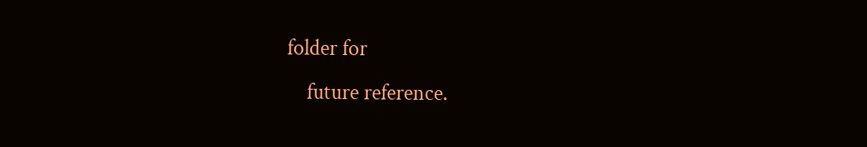folder for
    future reference.